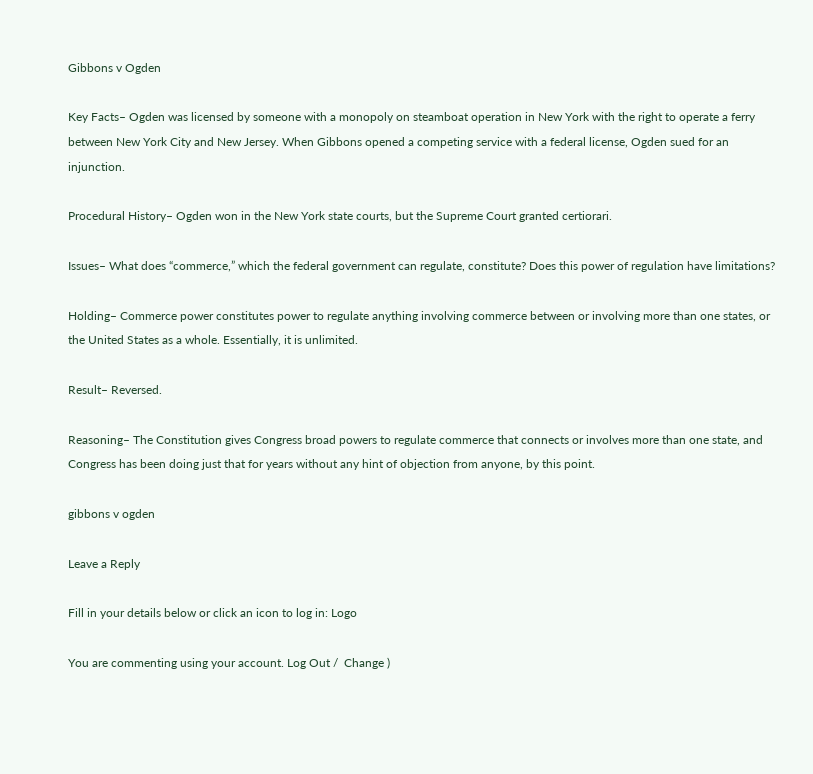Gibbons v Ogden

Key Facts– Ogden was licensed by someone with a monopoly on steamboat operation in New York with the right to operate a ferry between New York City and New Jersey. When Gibbons opened a competing service with a federal license, Ogden sued for an injunction.

Procedural History– Ogden won in the New York state courts, but the Supreme Court granted certiorari.

Issues– What does “commerce,” which the federal government can regulate, constitute? Does this power of regulation have limitations?

Holding– Commerce power constitutes power to regulate anything involving commerce between or involving more than one states, or the United States as a whole. Essentially, it is unlimited.

Result– Reversed.

Reasoning– The Constitution gives Congress broad powers to regulate commerce that connects or involves more than one state, and Congress has been doing just that for years without any hint of objection from anyone, by this point.

gibbons v ogden

Leave a Reply

Fill in your details below or click an icon to log in: Logo

You are commenting using your account. Log Out /  Change )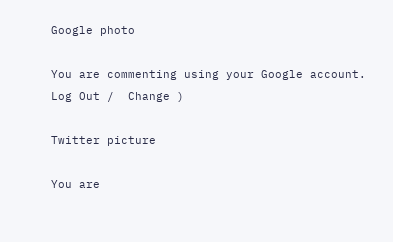Google photo

You are commenting using your Google account. Log Out /  Change )

Twitter picture

You are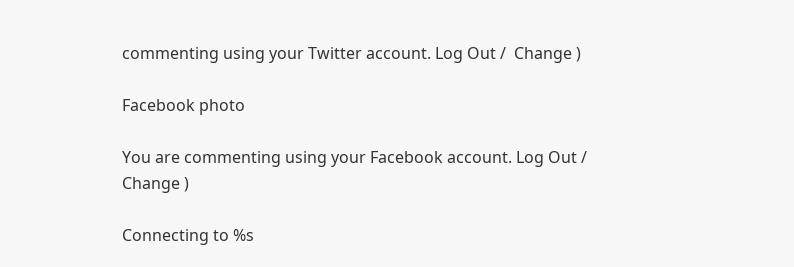commenting using your Twitter account. Log Out /  Change )

Facebook photo

You are commenting using your Facebook account. Log Out /  Change )

Connecting to %s